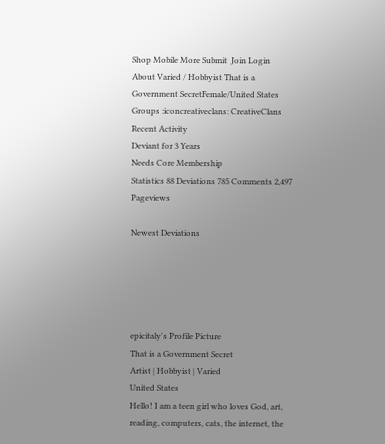Shop Mobile More Submit  Join Login
About Varied / Hobbyist That is a Government SecretFemale/United States Groups :iconcreativeclans: CreativeClans
Recent Activity
Deviant for 3 Years
Needs Core Membership
Statistics 88 Deviations 785 Comments 2,497 Pageviews

Newest Deviations





epicitaly's Profile Picture
That is a Government Secret
Artist | Hobbyist | Varied
United States
Hello! I am a teen girl who loves God, art, reading, computers, cats, the internet, the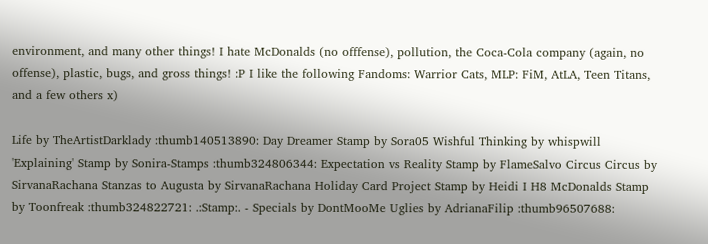environment, and many other things! I hate McDonalds (no offfense), pollution, the Coca-Cola company (again, no offense), plastic, bugs, and gross things! :P I like the following Fandoms: Warrior Cats, MLP: FiM, AtLA, Teen Titans, and a few others x)

Life by TheArtistDarklady :thumb140513890: Day Dreamer Stamp by Sora05 Wishful Thinking by whispwill 'Explaining' Stamp by Sonira-Stamps :thumb324806344: Expectation vs Reality Stamp by FlameSalvo Circus Circus by SirvanaRachana Stanzas to Augusta by SirvanaRachana Holiday Card Project Stamp by Heidi I H8 McDonalds Stamp by Toonfreak :thumb324822721: .:Stamp:. - Specials by DontMooMe Uglies by AdrianaFilip :thumb96507688: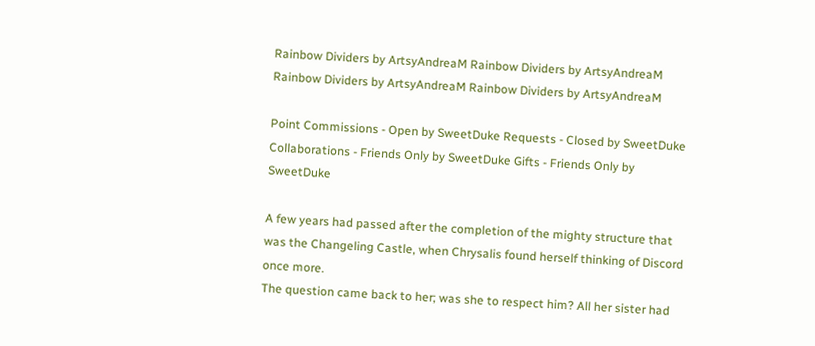Rainbow Dividers by ArtsyAndreaM Rainbow Dividers by ArtsyAndreaM Rainbow Dividers by ArtsyAndreaM Rainbow Dividers by ArtsyAndreaM

Point Commissions - Open by SweetDuke Requests - Closed by SweetDuke Collaborations - Friends Only by SweetDuke Gifts - Friends Only by SweetDuke

A few years had passed after the completion of the mighty structure that was the Changeling Castle, when Chrysalis found herself thinking of Discord once more.
The question came back to her; was she to respect him? All her sister had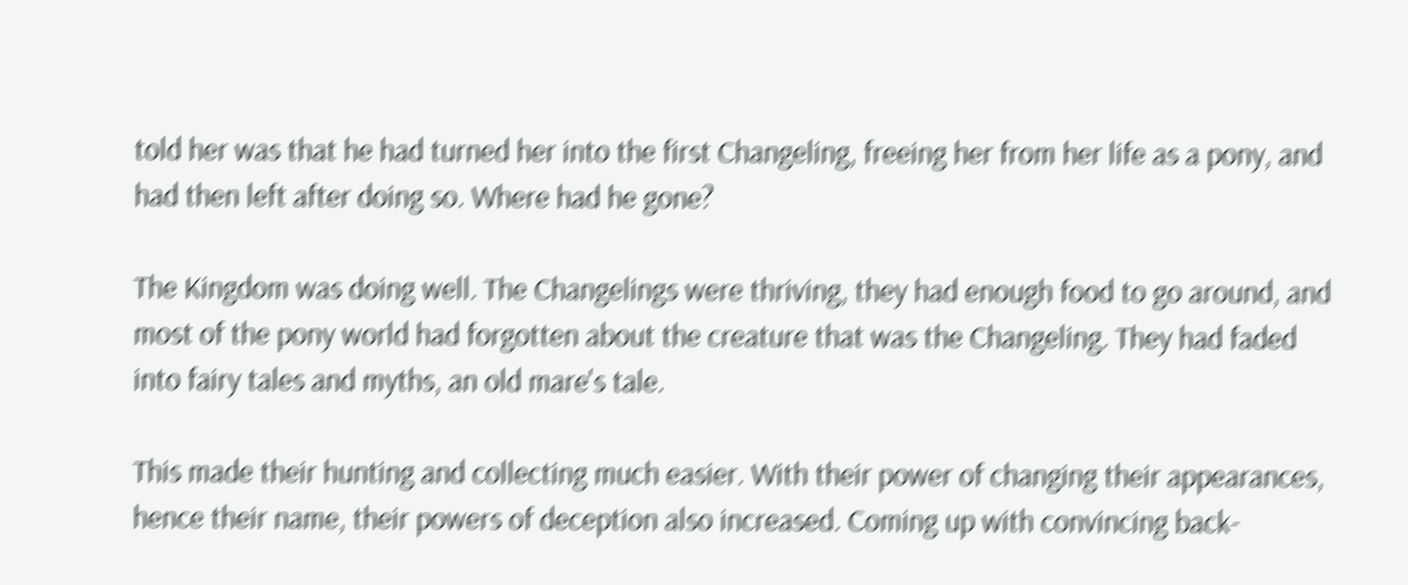told her was that he had turned her into the first Changeling, freeing her from her life as a pony, and had then left after doing so. Where had he gone?

The Kingdom was doing well. The Changelings were thriving, they had enough food to go around, and most of the pony world had forgotten about the creature that was the Changeling. They had faded into fairy tales and myths, an old mare's tale.

This made their hunting and collecting much easier. With their power of changing their appearances, hence their name, their powers of deception also increased. Coming up with convincing back-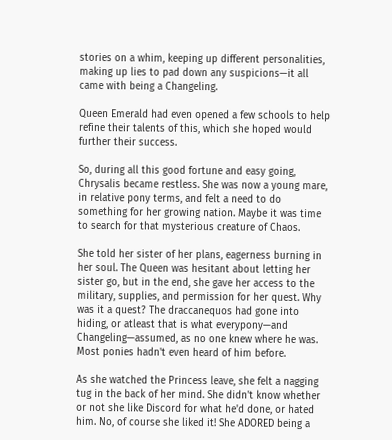stories on a whim, keeping up different personalities, making up lies to pad down any suspicions—it all came with being a Changeling.

Queen Emerald had even opened a few schools to help refine their talents of this, which she hoped would further their success.

So, during all this good fortune and easy going, Chrysalis became restless. She was now a young mare, in relative pony terms, and felt a need to do something for her growing nation. Maybe it was time to search for that mysterious creature of Chaos.

She told her sister of her plans, eagerness burning in her soul. The Queen was hesitant about letting her sister go, but in the end, she gave her access to the military, supplies, and permission for her quest. Why was it a quest? The draccanequos had gone into hiding, or atleast that is what everypony—and Changeling—assumed, as no one knew where he was. Most ponies hadn't even heard of him before.

As she watched the Princess leave, she felt a nagging tug in the back of her mind. She didn't know whether or not she like Discord for what he'd done, or hated him. No, of course she liked it! She ADORED being a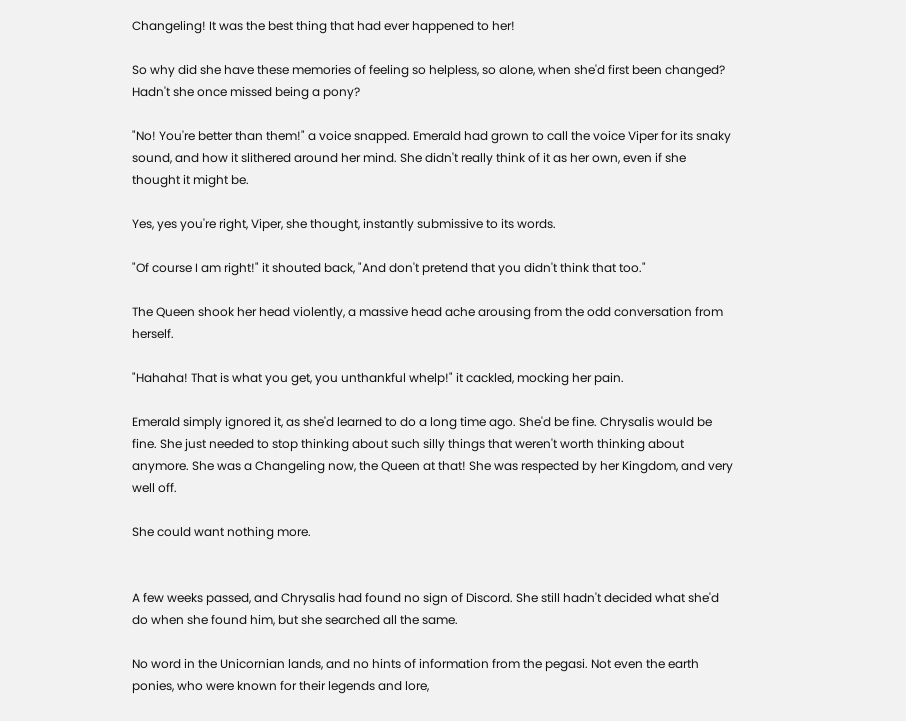Changeling! It was the best thing that had ever happened to her!

So why did she have these memories of feeling so helpless, so alone, when she'd first been changed? Hadn't she once missed being a pony?

"No! You're better than them!" a voice snapped. Emerald had grown to call the voice Viper for its snaky sound, and how it slithered around her mind. She didn't really think of it as her own, even if she thought it might be.

Yes, yes you're right, Viper, she thought, instantly submissive to its words.

"Of course I am right!" it shouted back, "And don't pretend that you didn't think that too."

The Queen shook her head violently, a massive head ache arousing from the odd conversation from herself.

"Hahaha! That is what you get, you unthankful whelp!" it cackled, mocking her pain.

Emerald simply ignored it, as she'd learned to do a long time ago. She'd be fine. Chrysalis would be fine. She just needed to stop thinking about such silly things that weren't worth thinking about anymore. She was a Changeling now, the Queen at that! She was respected by her Kingdom, and very well off.

She could want nothing more.


A few weeks passed, and Chrysalis had found no sign of Discord. She still hadn't decided what she'd do when she found him, but she searched all the same.

No word in the Unicornian lands, and no hints of information from the pegasi. Not even the earth ponies, who were known for their legends and lore,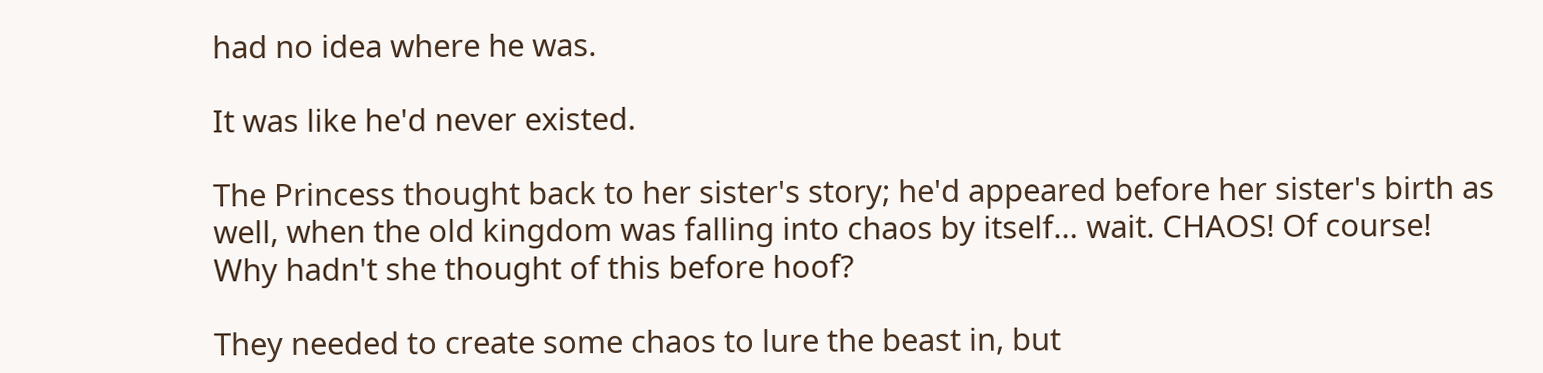had no idea where he was.

It was like he'd never existed.

The Princess thought back to her sister's story; he'd appeared before her sister's birth as well, when the old kingdom was falling into chaos by itself… wait. CHAOS! Of course! Why hadn't she thought of this before hoof?

They needed to create some chaos to lure the beast in, but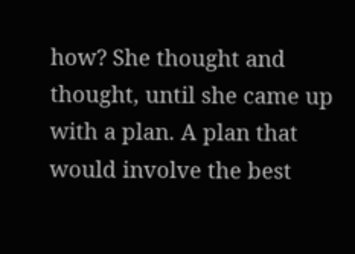how? She thought and thought, until she came up with a plan. A plan that would involve the best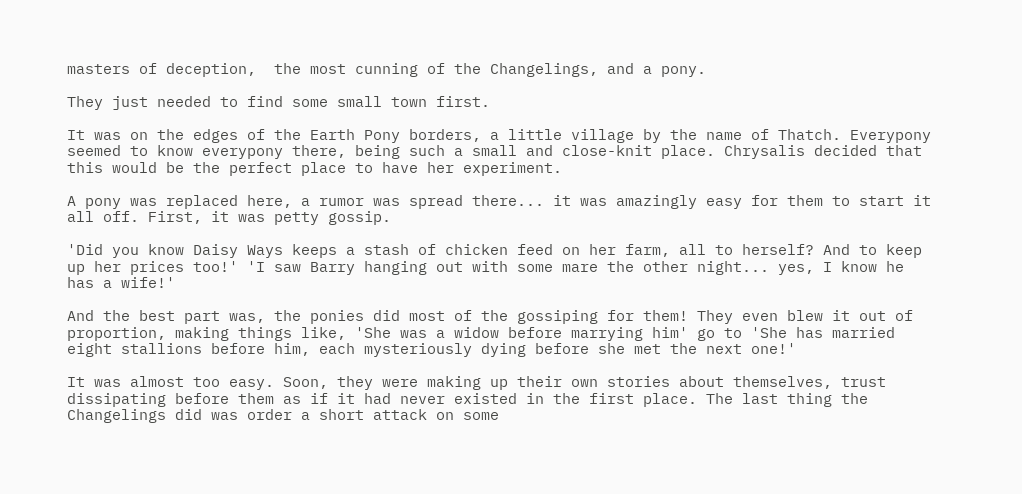masters of deception,  the most cunning of the Changelings, and a pony.

They just needed to find some small town first.

It was on the edges of the Earth Pony borders, a little village by the name of Thatch. Everypony seemed to know everypony there, being such a small and close-knit place. Chrysalis decided that this would be the perfect place to have her experiment.

A pony was replaced here, a rumor was spread there... it was amazingly easy for them to start it all off. First, it was petty gossip.

'Did you know Daisy Ways keeps a stash of chicken feed on her farm, all to herself? And to keep up her prices too!' 'I saw Barry hanging out with some mare the other night... yes, I know he has a wife!'

And the best part was, the ponies did most of the gossiping for them! They even blew it out of proportion, making things like, 'She was a widow before marrying him' go to 'She has married eight stallions before him, each mysteriously dying before she met the next one!'

It was almost too easy. Soon, they were making up their own stories about themselves, trust dissipating before them as if it had never existed in the first place. The last thing the Changelings did was order a short attack on some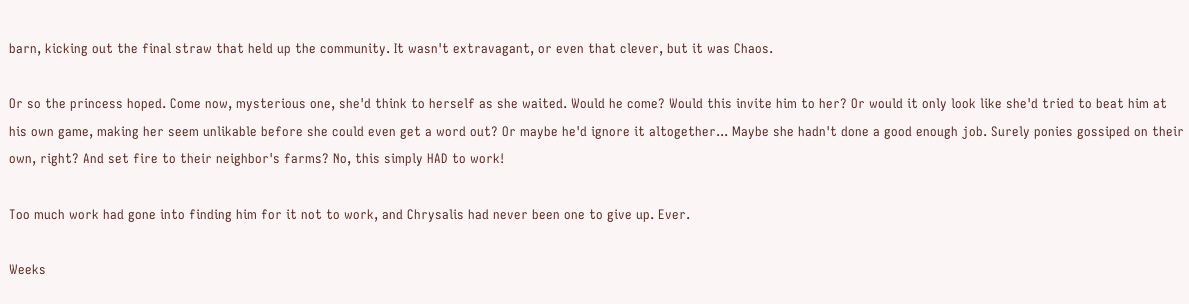barn, kicking out the final straw that held up the community. It wasn't extravagant, or even that clever, but it was Chaos.

Or so the princess hoped. Come now, mysterious one, she'd think to herself as she waited. Would he come? Would this invite him to her? Or would it only look like she'd tried to beat him at his own game, making her seem unlikable before she could even get a word out? Or maybe he'd ignore it altogether... Maybe she hadn't done a good enough job. Surely ponies gossiped on their own, right? And set fire to their neighbor's farms? No, this simply HAD to work!

Too much work had gone into finding him for it not to work, and Chrysalis had never been one to give up. Ever.

Weeks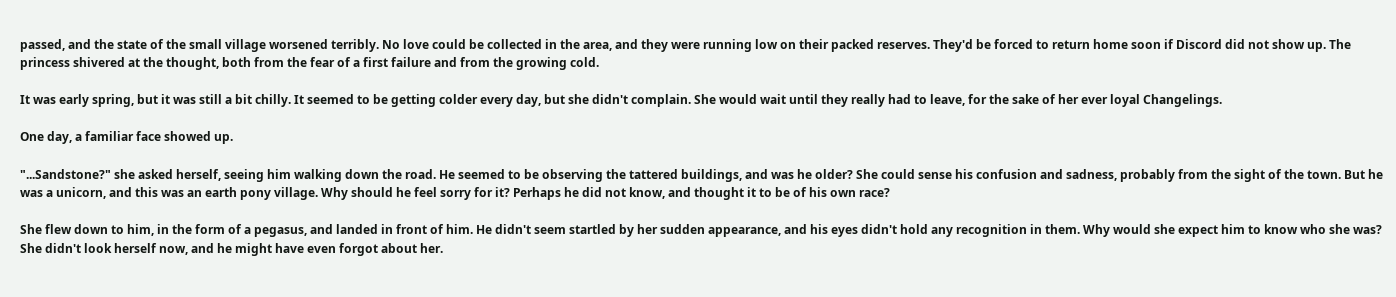passed, and the state of the small village worsened terribly. No love could be collected in the area, and they were running low on their packed reserves. They'd be forced to return home soon if Discord did not show up. The princess shivered at the thought, both from the fear of a first failure and from the growing cold.

It was early spring, but it was still a bit chilly. It seemed to be getting colder every day, but she didn't complain. She would wait until they really had to leave, for the sake of her ever loyal Changelings.

One day, a familiar face showed up.

"...Sandstone?" she asked herself, seeing him walking down the road. He seemed to be observing the tattered buildings, and was he older? She could sense his confusion and sadness, probably from the sight of the town. But he was a unicorn, and this was an earth pony village. Why should he feel sorry for it? Perhaps he did not know, and thought it to be of his own race?

She flew down to him, in the form of a pegasus, and landed in front of him. He didn't seem startled by her sudden appearance, and his eyes didn't hold any recognition in them. Why would she expect him to know who she was? She didn't look herself now, and he might have even forgot about her.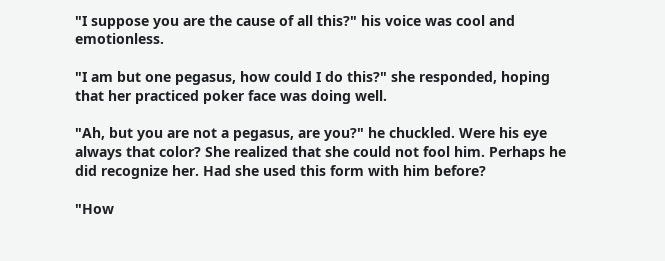"I suppose you are the cause of all this?" his voice was cool and emotionless.

"I am but one pegasus, how could I do this?" she responded, hoping that her practiced poker face was doing well.

"Ah, but you are not a pegasus, are you?" he chuckled. Were his eye always that color? She realized that she could not fool him. Perhaps he did recognize her. Had she used this form with him before?

"How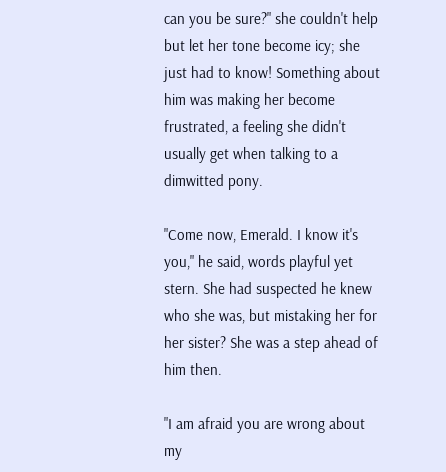can you be sure?" she couldn't help but let her tone become icy; she just had to know! Something about him was making her become frustrated, a feeling she didn't usually get when talking to a dimwitted pony.

"Come now, Emerald. I know it's you," he said, words playful yet stern. She had suspected he knew who she was, but mistaking her for her sister? She was a step ahead of him then.

"I am afraid you are wrong about my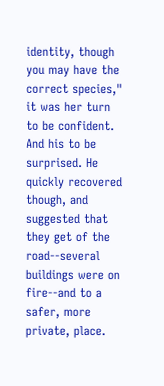identity, though you may have the correct species," it was her turn to be confident. And his to be surprised. He quickly recovered though, and suggested that they get of the road--several buildings were on fire--and to a safer, more private, place.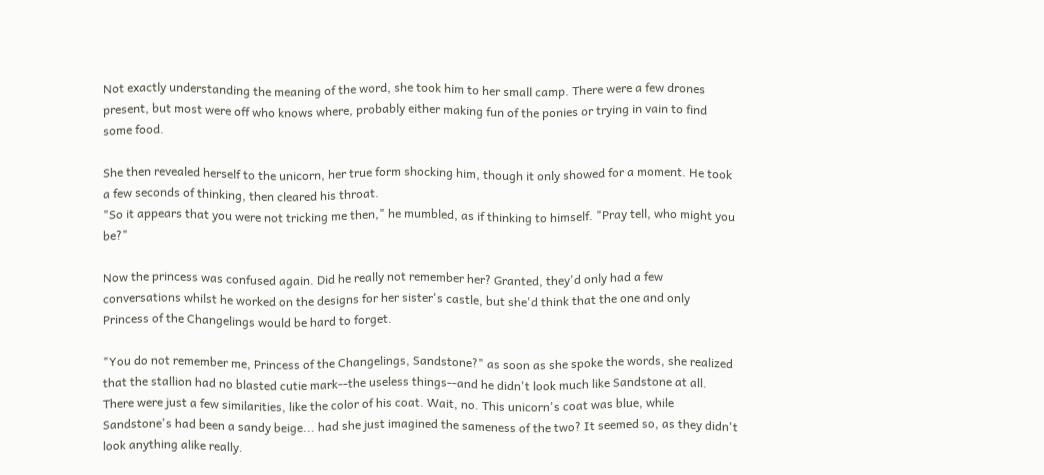Not exactly understanding the meaning of the word, she took him to her small camp. There were a few drones present, but most were off who knows where, probably either making fun of the ponies or trying in vain to find some food.

She then revealed herself to the unicorn, her true form shocking him, though it only showed for a moment. He took a few seconds of thinking, then cleared his throat.
"So it appears that you were not tricking me then," he mumbled, as if thinking to himself. "Pray tell, who might you be?"

Now the princess was confused again. Did he really not remember her? Granted, they'd only had a few conversations whilst he worked on the designs for her sister's castle, but she'd think that the one and only Princess of the Changelings would be hard to forget.

"You do not remember me, Princess of the Changelings, Sandstone?" as soon as she spoke the words, she realized that the stallion had no blasted cutie mark--the useless things--and he didn't look much like Sandstone at all. There were just a few similarities, like the color of his coat. Wait, no. This unicorn's coat was blue, while Sandstone's had been a sandy beige... had she just imagined the sameness of the two? It seemed so, as they didn't look anything alike really.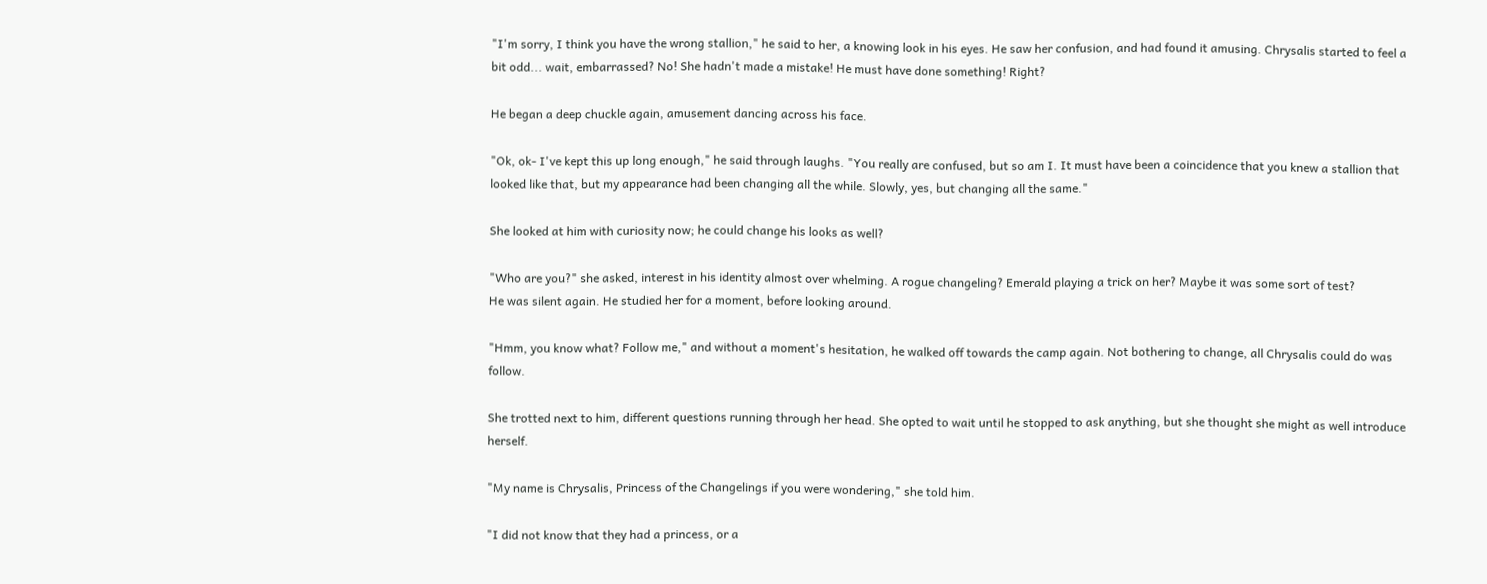"I'm sorry, I think you have the wrong stallion," he said to her, a knowing look in his eyes. He saw her confusion, and had found it amusing. Chrysalis started to feel a bit odd... wait, embarrassed? No! She hadn't made a mistake! He must have done something! Right?

He began a deep chuckle again, amusement dancing across his face.

"Ok, ok- I've kept this up long enough," he said through laughs. "You really are confused, but so am I. It must have been a coincidence that you knew a stallion that looked like that, but my appearance had been changing all the while. Slowly, yes, but changing all the same."

She looked at him with curiosity now; he could change his looks as well?

"Who are you?" she asked, interest in his identity almost over whelming. A rogue changeling? Emerald playing a trick on her? Maybe it was some sort of test?
He was silent again. He studied her for a moment, before looking around.

"Hmm, you know what? Follow me," and without a moment's hesitation, he walked off towards the camp again. Not bothering to change, all Chrysalis could do was follow.

She trotted next to him, different questions running through her head. She opted to wait until he stopped to ask anything, but she thought she might as well introduce herself.

"My name is Chrysalis, Princess of the Changelings if you were wondering," she told him.

"I did not know that they had a princess, or a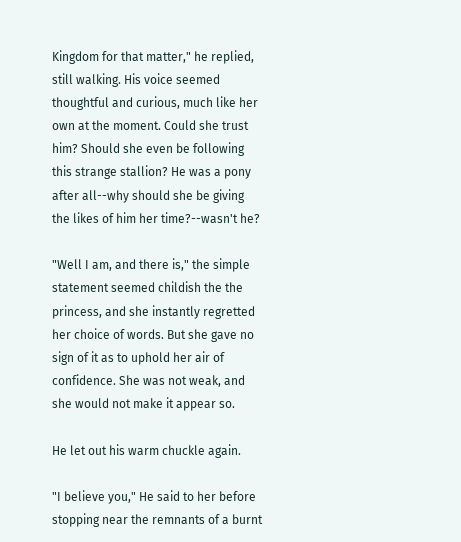Kingdom for that matter," he replied, still walking. His voice seemed thoughtful and curious, much like her own at the moment. Could she trust him? Should she even be following this strange stallion? He was a pony after all--why should she be giving the likes of him her time?--wasn't he?

"Well I am, and there is," the simple statement seemed childish the the princess, and she instantly regretted her choice of words. But she gave no sign of it as to uphold her air of confidence. She was not weak, and she would not make it appear so.

He let out his warm chuckle again.

"I believe you," He said to her before stopping near the remnants of a burnt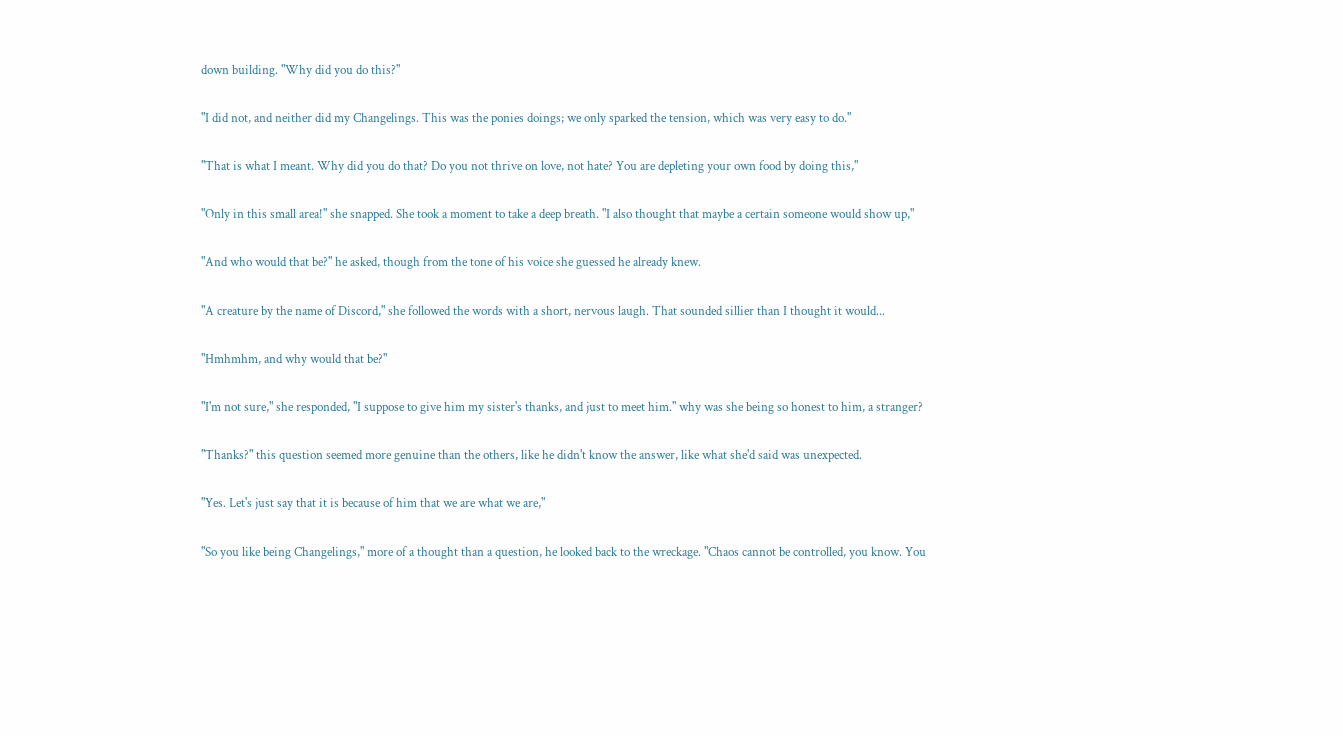down building. "Why did you do this?"

"I did not, and neither did my Changelings. This was the ponies doings; we only sparked the tension, which was very easy to do."

"That is what I meant. Why did you do that? Do you not thrive on love, not hate? You are depleting your own food by doing this,"

"Only in this small area!" she snapped. She took a moment to take a deep breath. "I also thought that maybe a certain someone would show up,"

"And who would that be?" he asked, though from the tone of his voice she guessed he already knew.

"A creature by the name of Discord," she followed the words with a short, nervous laugh. That sounded sillier than I thought it would...

"Hmhmhm, and why would that be?"

"I'm not sure," she responded, "I suppose to give him my sister's thanks, and just to meet him." why was she being so honest to him, a stranger?

"Thanks?" this question seemed more genuine than the others, like he didn't know the answer, like what she'd said was unexpected.

"Yes. Let's just say that it is because of him that we are what we are,"

"So you like being Changelings," more of a thought than a question, he looked back to the wreckage. "Chaos cannot be controlled, you know. You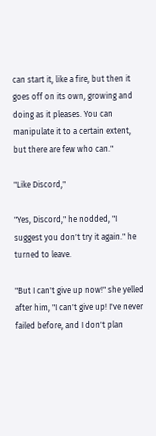can start it, like a fire, but then it goes off on its own, growing and doing as it pleases. You can manipulate it to a certain extent, but there are few who can."

"Like Discord,"

"Yes, Discord," he nodded, "I suggest you don't try it again." he turned to leave.

"But I can't give up now!" she yelled after him, "I can't give up! I've never failed before, and I don't plan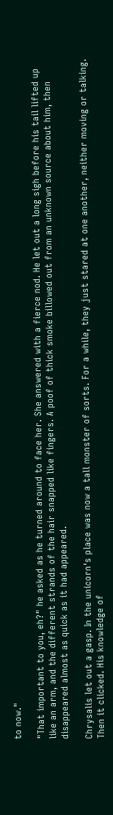to now."

"That important to you, eh?" he asked as he turned around to face her. She answered with a fierce nod. He let out a long sigh before his tail lifted up like an arm, and the different strands of the hair snapped like fingers. A poof of thick smoke billowed out from an unknown source about him, then disappeared almost as quick as it had appeared.

Chrysalis let out a gasp. In the unicorn's place was now a tall monster of sorts. For a while, they just stared at one another, neither moving or talking. Then it clicked. His knowledge of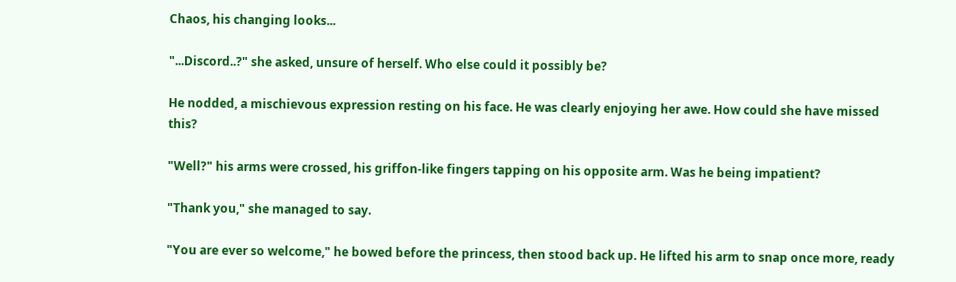Chaos, his changing looks...

"...Discord..?" she asked, unsure of herself. Who else could it possibly be?

He nodded, a mischievous expression resting on his face. He was clearly enjoying her awe. How could she have missed this?

"Well?" his arms were crossed, his griffon-like fingers tapping on his opposite arm. Was he being impatient?

"Thank you," she managed to say.

"You are ever so welcome," he bowed before the princess, then stood back up. He lifted his arm to snap once more, ready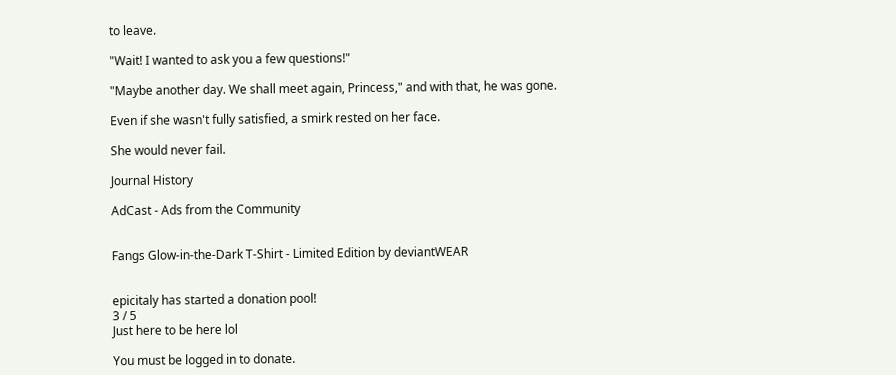to leave.

"Wait! I wanted to ask you a few questions!"

"Maybe another day. We shall meet again, Princess," and with that, he was gone.

Even if she wasn't fully satisfied, a smirk rested on her face.

She would never fail.

Journal History

AdCast - Ads from the Community


Fangs Glow-in-the-Dark T-Shirt - Limited Edition by deviantWEAR


epicitaly has started a donation pool!
3 / 5
Just here to be here lol

You must be logged in to donate.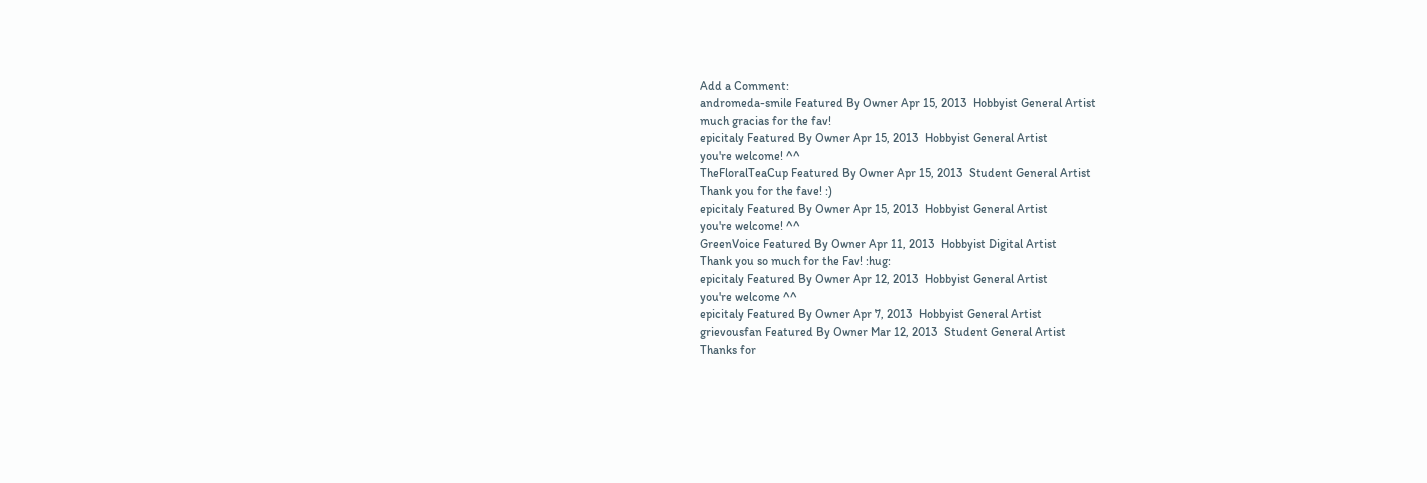Add a Comment:
andromeda-smile Featured By Owner Apr 15, 2013  Hobbyist General Artist
much gracias for the fav!
epicitaly Featured By Owner Apr 15, 2013  Hobbyist General Artist
you're welcome! ^^
TheFloralTeaCup Featured By Owner Apr 15, 2013  Student General Artist
Thank you for the fave! :)
epicitaly Featured By Owner Apr 15, 2013  Hobbyist General Artist
you're welcome! ^^
GreenVoice Featured By Owner Apr 11, 2013  Hobbyist Digital Artist
Thank you so much for the Fav! :hug:
epicitaly Featured By Owner Apr 12, 2013  Hobbyist General Artist
you're welcome ^^
epicitaly Featured By Owner Apr 7, 2013  Hobbyist General Artist
grievousfan Featured By Owner Mar 12, 2013  Student General Artist
Thanks for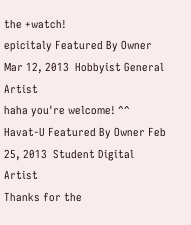the +watch!
epicitaly Featured By Owner Mar 12, 2013  Hobbyist General Artist
haha you're welcome! ^^
Havat-U Featured By Owner Feb 25, 2013  Student Digital Artist
Thanks for the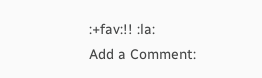:+fav:!! :la:
Add a Comment: